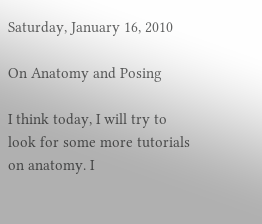Saturday, January 16, 2010

On Anatomy and Posing

I think today, I will try to look for some more tutorials on anatomy. I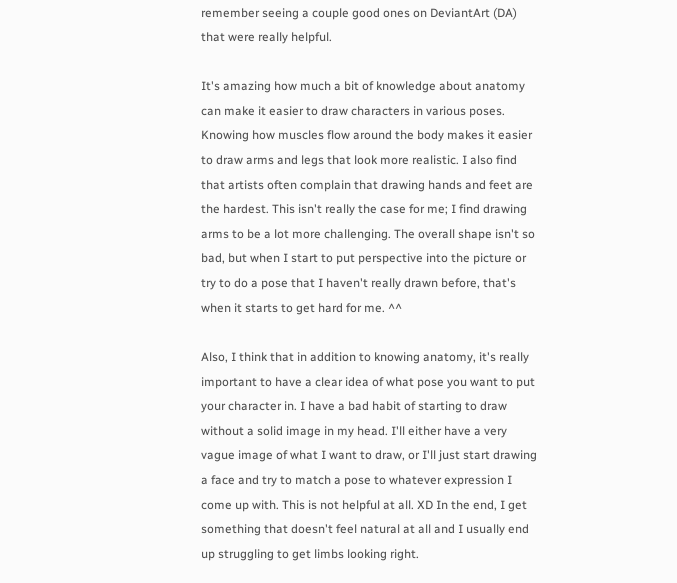remember seeing a couple good ones on DeviantArt (DA) that were really helpful.

It's amazing how much a bit of knowledge about anatomy can make it easier to draw characters in various poses. Knowing how muscles flow around the body makes it easier to draw arms and legs that look more realistic. I also find that artists often complain that drawing hands and feet are the hardest. This isn't really the case for me; I find drawing arms to be a lot more challenging. The overall shape isn't so bad, but when I start to put perspective into the picture or try to do a pose that I haven't really drawn before, that's when it starts to get hard for me. ^^

Also, I think that in addition to knowing anatomy, it's really important to have a clear idea of what pose you want to put your character in. I have a bad habit of starting to draw without a solid image in my head. I'll either have a very vague image of what I want to draw, or I'll just start drawing a face and try to match a pose to whatever expression I come up with. This is not helpful at all. XD In the end, I get something that doesn't feel natural at all and I usually end up struggling to get limbs looking right.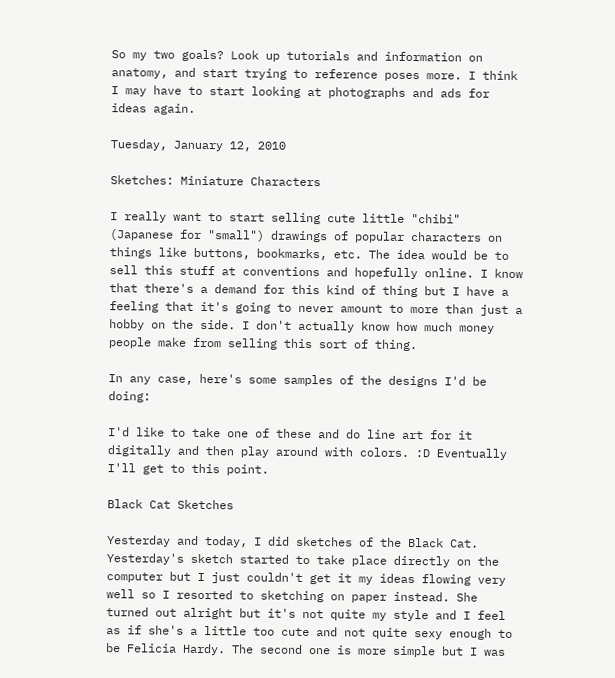So my two goals? Look up tutorials and information on anatomy, and start trying to reference poses more. I think I may have to start looking at photographs and ads for ideas again.

Tuesday, January 12, 2010

Sketches: Miniature Characters

I really want to start selling cute little "chibi" (Japanese for "small") drawings of popular characters on things like buttons, bookmarks, etc. The idea would be to sell this stuff at conventions and hopefully online. I know that there's a demand for this kind of thing but I have a feeling that it's going to never amount to more than just a hobby on the side. I don't actually know how much money people make from selling this sort of thing.

In any case, here's some samples of the designs I'd be doing:

I'd like to take one of these and do line art for it digitally and then play around with colors. :D Eventually I'll get to this point.

Black Cat Sketches

Yesterday and today, I did sketches of the Black Cat. Yesterday's sketch started to take place directly on the computer but I just couldn't get it my ideas flowing very well so I resorted to sketching on paper instead. She turned out alright but it's not quite my style and I feel as if she's a little too cute and not quite sexy enough to be Felicia Hardy. The second one is more simple but I was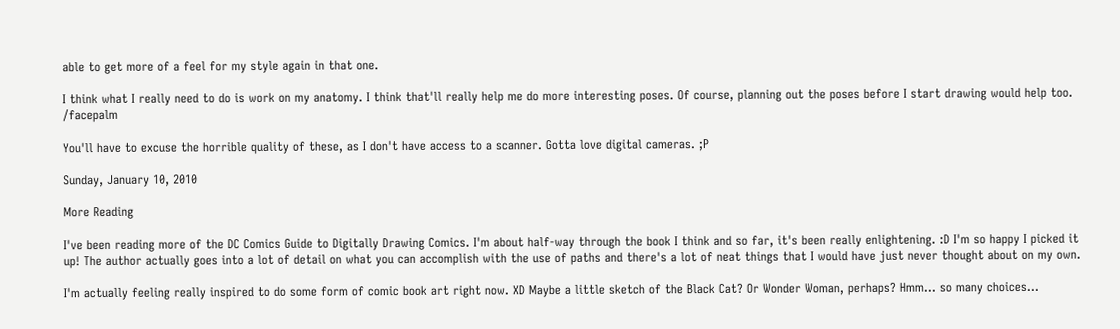able to get more of a feel for my style again in that one.

I think what I really need to do is work on my anatomy. I think that'll really help me do more interesting poses. Of course, planning out the poses before I start drawing would help too. /facepalm

You'll have to excuse the horrible quality of these, as I don't have access to a scanner. Gotta love digital cameras. ;P

Sunday, January 10, 2010

More Reading

I've been reading more of the DC Comics Guide to Digitally Drawing Comics. I'm about half-way through the book I think and so far, it's been really enlightening. :D I'm so happy I picked it up! The author actually goes into a lot of detail on what you can accomplish with the use of paths and there's a lot of neat things that I would have just never thought about on my own.

I'm actually feeling really inspired to do some form of comic book art right now. XD Maybe a little sketch of the Black Cat? Or Wonder Woman, perhaps? Hmm... so many choices...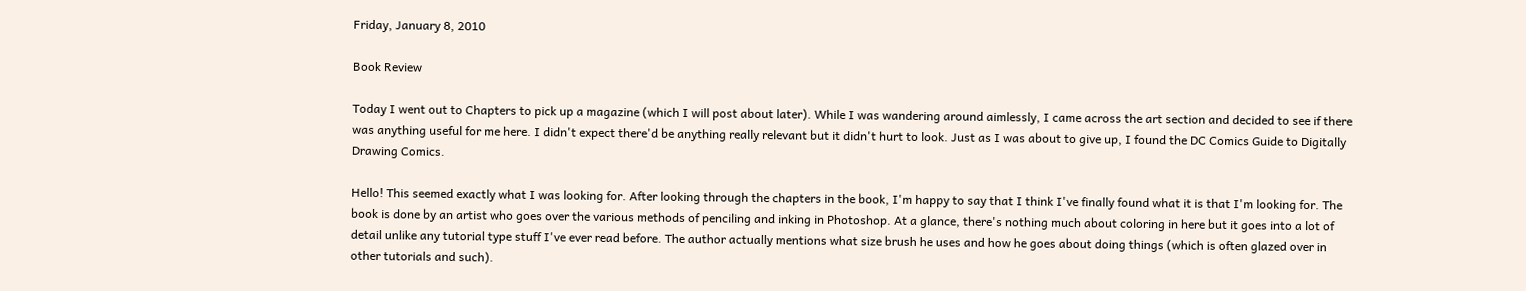Friday, January 8, 2010

Book Review

Today I went out to Chapters to pick up a magazine (which I will post about later). While I was wandering around aimlessly, I came across the art section and decided to see if there was anything useful for me here. I didn't expect there'd be anything really relevant but it didn't hurt to look. Just as I was about to give up, I found the DC Comics Guide to Digitally Drawing Comics.

Hello! This seemed exactly what I was looking for. After looking through the chapters in the book, I'm happy to say that I think I've finally found what it is that I'm looking for. The book is done by an artist who goes over the various methods of penciling and inking in Photoshop. At a glance, there's nothing much about coloring in here but it goes into a lot of detail unlike any tutorial type stuff I've ever read before. The author actually mentions what size brush he uses and how he goes about doing things (which is often glazed over in other tutorials and such).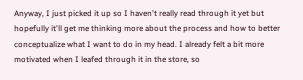Anyway, I just picked it up so I haven't really read through it yet but hopefully it'll get me thinking more about the process and how to better conceptualize what I want to do in my head. I already felt a bit more motivated when I leafed through it in the store, so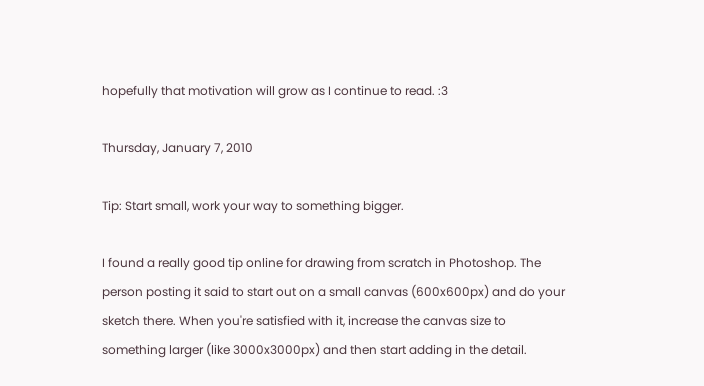hopefully that motivation will grow as I continue to read. :3

Thursday, January 7, 2010

Tip: Start small, work your way to something bigger.

I found a really good tip online for drawing from scratch in Photoshop. The person posting it said to start out on a small canvas (600x600px) and do your sketch there. When you're satisfied with it, increase the canvas size to something larger (like 3000x3000px) and then start adding in the detail.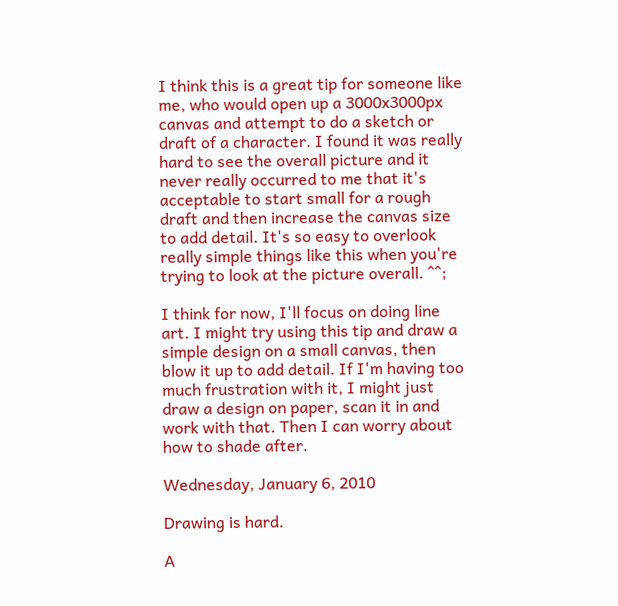I think this is a great tip for someone like me, who would open up a 3000x3000px canvas and attempt to do a sketch or draft of a character. I found it was really hard to see the overall picture and it never really occurred to me that it's acceptable to start small for a rough draft and then increase the canvas size to add detail. It's so easy to overlook really simple things like this when you're trying to look at the picture overall. ^^;

I think for now, I'll focus on doing line art. I might try using this tip and draw a simple design on a small canvas, then blow it up to add detail. If I'm having too much frustration with it, I might just draw a design on paper, scan it in and work with that. Then I can worry about how to shade after.

Wednesday, January 6, 2010

Drawing is hard.

A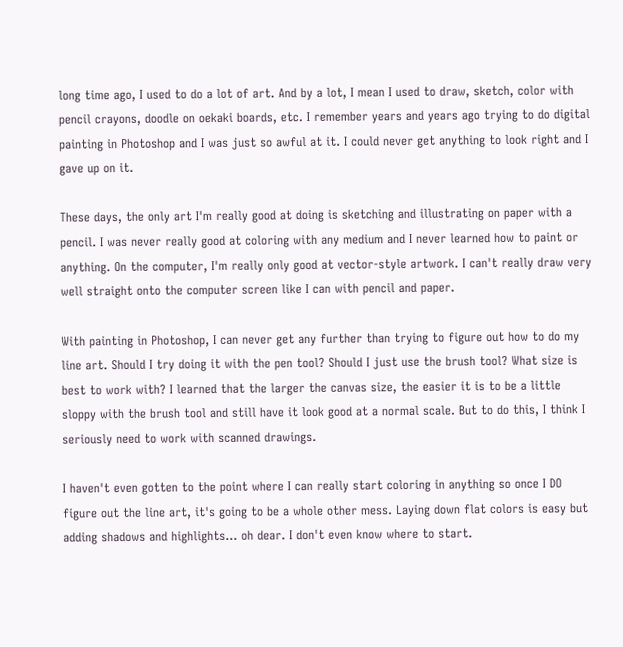long time ago, I used to do a lot of art. And by a lot, I mean I used to draw, sketch, color with pencil crayons, doodle on oekaki boards, etc. I remember years and years ago trying to do digital painting in Photoshop and I was just so awful at it. I could never get anything to look right and I gave up on it.

These days, the only art I'm really good at doing is sketching and illustrating on paper with a pencil. I was never really good at coloring with any medium and I never learned how to paint or anything. On the computer, I'm really only good at vector-style artwork. I can't really draw very well straight onto the computer screen like I can with pencil and paper.

With painting in Photoshop, I can never get any further than trying to figure out how to do my line art. Should I try doing it with the pen tool? Should I just use the brush tool? What size is best to work with? I learned that the larger the canvas size, the easier it is to be a little sloppy with the brush tool and still have it look good at a normal scale. But to do this, I think I seriously need to work with scanned drawings.

I haven't even gotten to the point where I can really start coloring in anything so once I DO figure out the line art, it's going to be a whole other mess. Laying down flat colors is easy but adding shadows and highlights... oh dear. I don't even know where to start.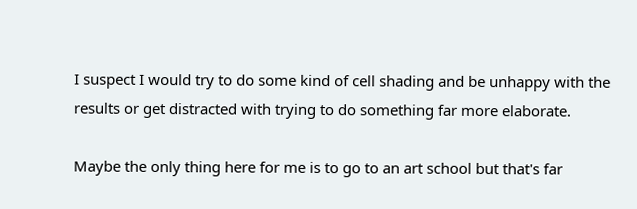I suspect I would try to do some kind of cell shading and be unhappy with the results or get distracted with trying to do something far more elaborate.

Maybe the only thing here for me is to go to an art school but that's far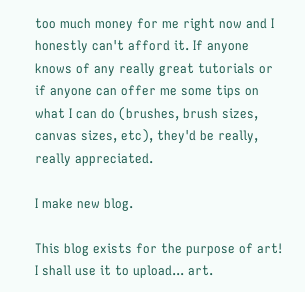too much money for me right now and I honestly can't afford it. If anyone knows of any really great tutorials or if anyone can offer me some tips on what I can do (brushes, brush sizes, canvas sizes, etc), they'd be really, really appreciated.

I make new blog.

This blog exists for the purpose of art! I shall use it to upload... art.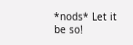*nods* Let it be so!